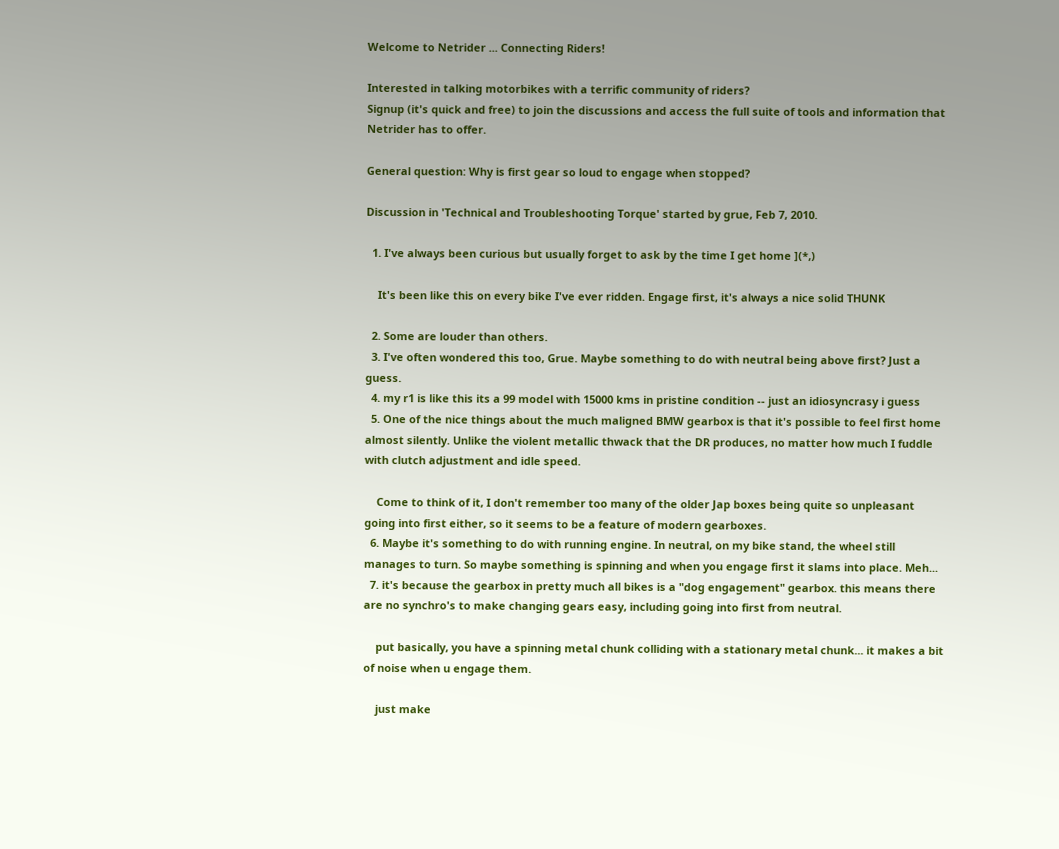Welcome to Netrider ... Connecting Riders!

Interested in talking motorbikes with a terrific community of riders?
Signup (it's quick and free) to join the discussions and access the full suite of tools and information that Netrider has to offer.

General question: Why is first gear so loud to engage when stopped?

Discussion in 'Technical and Troubleshooting Torque' started by grue, Feb 7, 2010.

  1. I've always been curious but usually forget to ask by the time I get home ](*,)

    It's been like this on every bike I've ever ridden. Engage first, it's always a nice solid THUNK

  2. Some are louder than others.
  3. I've often wondered this too, Grue. Maybe something to do with neutral being above first? Just a guess.
  4. my r1 is like this its a 99 model with 15000 kms in pristine condition -- just an idiosyncrasy i guess
  5. One of the nice things about the much maligned BMW gearbox is that it's possible to feel first home almost silently. Unlike the violent metallic thwack that the DR produces, no matter how much I fuddle with clutch adjustment and idle speed.

    Come to think of it, I don't remember too many of the older Jap boxes being quite so unpleasant going into first either, so it seems to be a feature of modern gearboxes.
  6. Maybe it's something to do with running engine. In neutral, on my bike stand, the wheel still manages to turn. So maybe something is spinning and when you engage first it slams into place. Meh...
  7. it's because the gearbox in pretty much all bikes is a "dog engagement" gearbox. this means there are no synchro's to make changing gears easy, including going into first from neutral.

    put basically, you have a spinning metal chunk colliding with a stationary metal chunk... it makes a bit of noise when u engage them.

    just make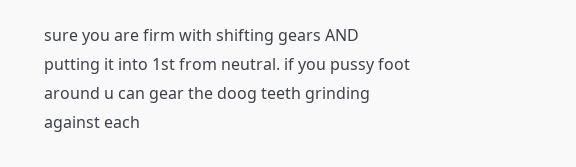sure you are firm with shifting gears AND putting it into 1st from neutral. if you pussy foot around u can gear the doog teeth grinding against each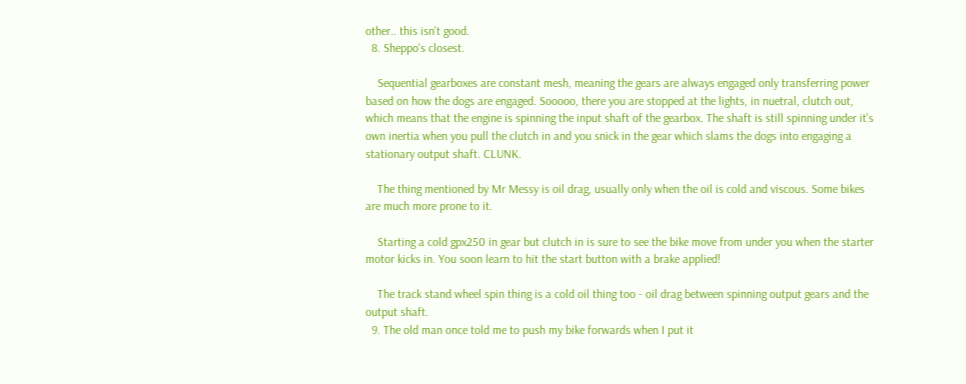other.. this isn't good.
  8. Sheppo's closest.

    Sequential gearboxes are constant mesh, meaning the gears are always engaged only transferring power based on how the dogs are engaged. Sooooo, there you are stopped at the lights, in nuetral, clutch out, which means that the engine is spinning the input shaft of the gearbox. The shaft is still spinning under it's own inertia when you pull the clutch in and you snick in the gear which slams the dogs into engaging a stationary output shaft. CLUNK.

    The thing mentioned by Mr Messy is oil drag, usually only when the oil is cold and viscous. Some bikes are much more prone to it.

    Starting a cold gpx250 in gear but clutch in is sure to see the bike move from under you when the starter motor kicks in. You soon learn to hit the start button with a brake applied!

    The track stand wheel spin thing is a cold oil thing too - oil drag between spinning output gears and the output shaft.
  9. The old man once told me to push my bike forwards when I put it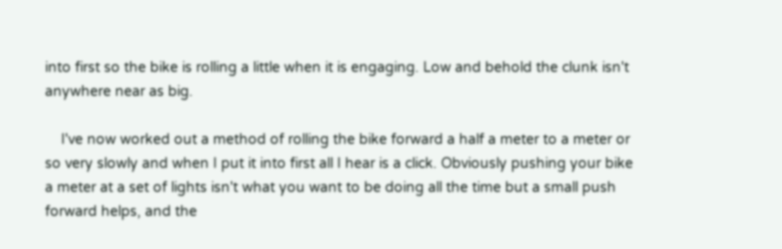into first so the bike is rolling a little when it is engaging. Low and behold the clunk isn't anywhere near as big.

    I've now worked out a method of rolling the bike forward a half a meter to a meter or so very slowly and when I put it into first all I hear is a click. Obviously pushing your bike a meter at a set of lights isn't what you want to be doing all the time but a small push forward helps, and the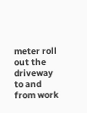meter roll out the driveway to and from work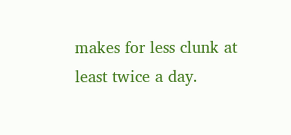makes for less clunk at least twice a day.